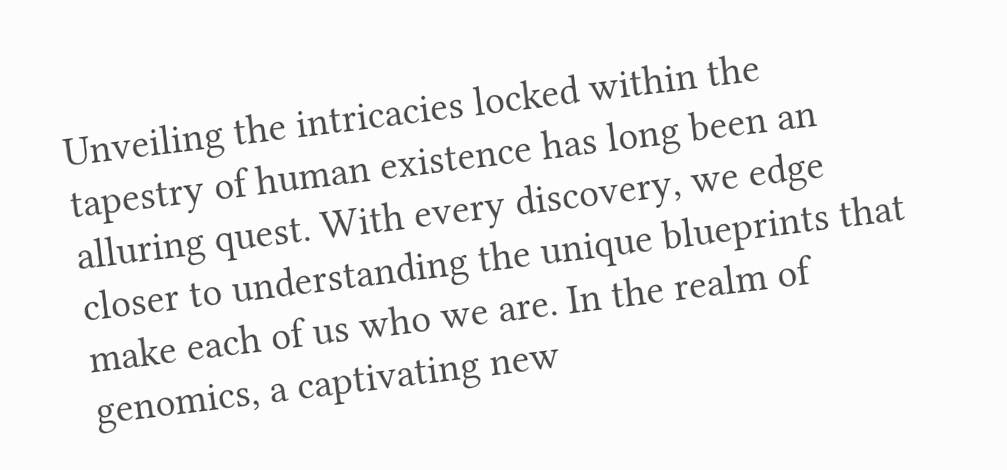Unveiling the intricacies locked within the tapestry of human existence has long been an alluring quest. With every discovery, we edge closer to understanding the unique blueprints that make each of us who we are. In the realm of genomics, a captivating new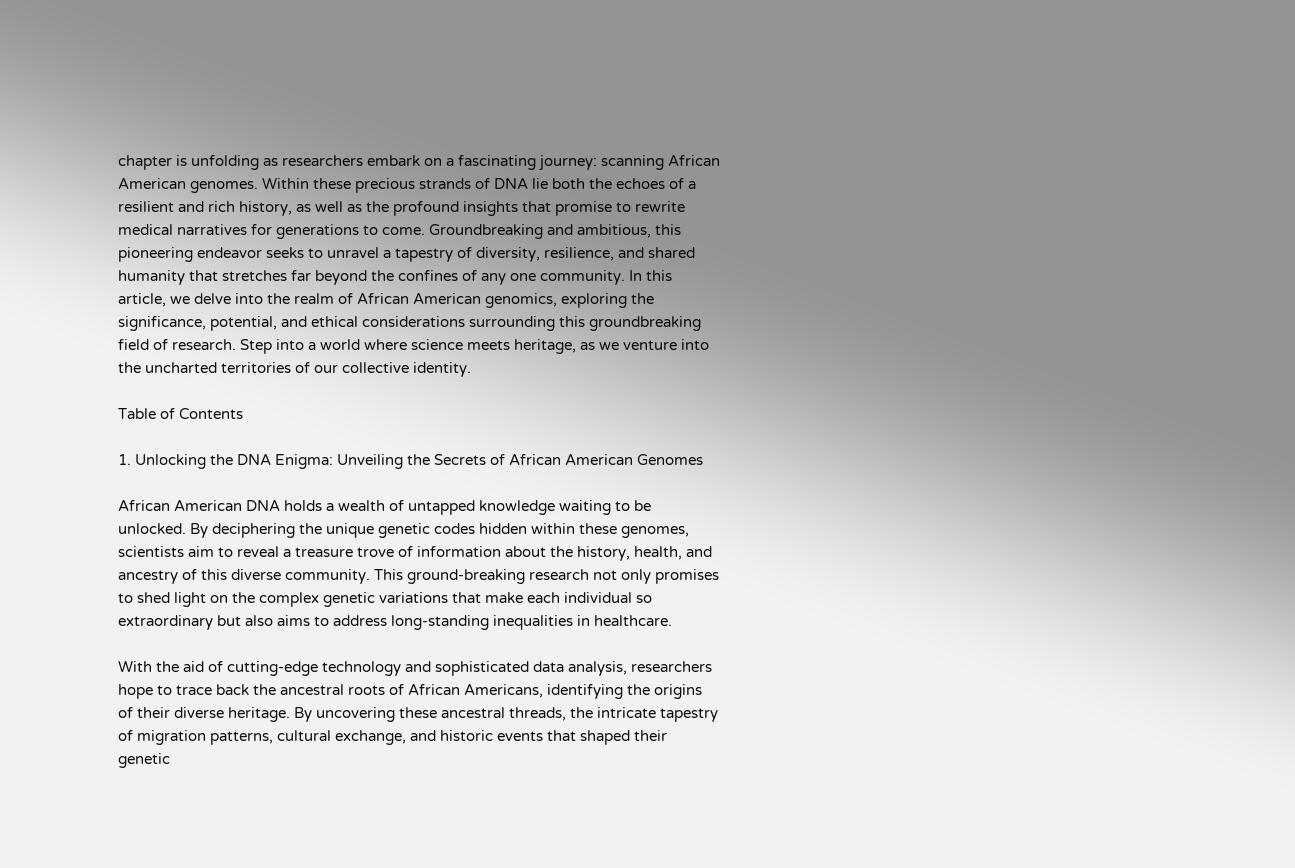chapter is unfolding as researchers embark on a fascinating journey: scanning African American genomes. Within these precious strands of DNA lie both the echoes of a resilient and rich history, as well as the profound insights that promise to rewrite medical narratives for generations to come. Groundbreaking and ambitious, this pioneering endeavor seeks to unravel a tapestry of diversity, resilience, and shared humanity that stretches far beyond the confines of any one community. In this article, we delve into the realm of African American genomics, exploring the significance, potential, and ethical considerations surrounding this groundbreaking field of research. Step into a world where science meets heritage, as we venture into the uncharted territories of our collective identity.

Table of Contents

1. Unlocking the DNA Enigma: Unveiling the Secrets of African American Genomes

African American DNA holds a wealth of untapped knowledge waiting to be unlocked. By deciphering the unique genetic codes hidden within these genomes, scientists aim to reveal a treasure trove of information about the history, health, and ancestry of this diverse community. This ground-breaking research not only promises to shed light on the complex genetic variations that make each individual so extraordinary but also aims to address long-standing inequalities in healthcare.

With the aid of cutting-edge technology and sophisticated data analysis, researchers hope to trace back the ancestral roots of African Americans, identifying the origins of their diverse heritage. By uncovering these ancestral threads, the intricate tapestry of migration patterns, cultural exchange, and historic events that shaped their genetic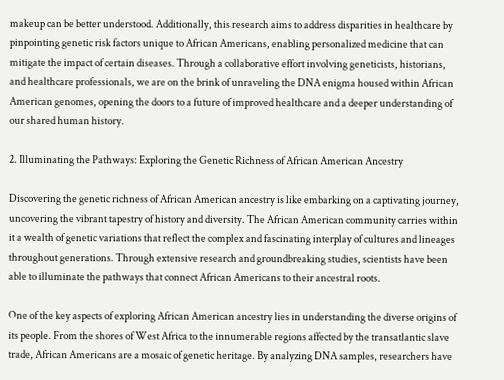makeup can be better understood. Additionally, this research aims to address disparities in healthcare by pinpointing genetic risk factors unique to African Americans, enabling personalized medicine that can mitigate the impact of certain diseases. Through a collaborative effort involving geneticists, historians, and healthcare professionals, we are on the brink of unraveling the DNA enigma housed within African American genomes, opening the doors to a future of improved healthcare and a deeper understanding of our shared human history.

2. Illuminating the Pathways: Exploring the Genetic Richness of African American Ancestry

Discovering the genetic richness of African American ancestry is like embarking on a captivating journey, uncovering the vibrant tapestry of history and diversity. The African American community carries within it a wealth of genetic variations that reflect the complex and fascinating interplay of cultures and lineages throughout generations. Through extensive research and groundbreaking studies, scientists have been able to illuminate the pathways that connect African Americans to their ancestral roots.

One of the key aspects of exploring African American ancestry lies in understanding the diverse origins of its people. From the shores of West Africa to the innumerable regions affected by the transatlantic slave trade, African Americans are a mosaic of genetic heritage. By analyzing DNA samples, researchers have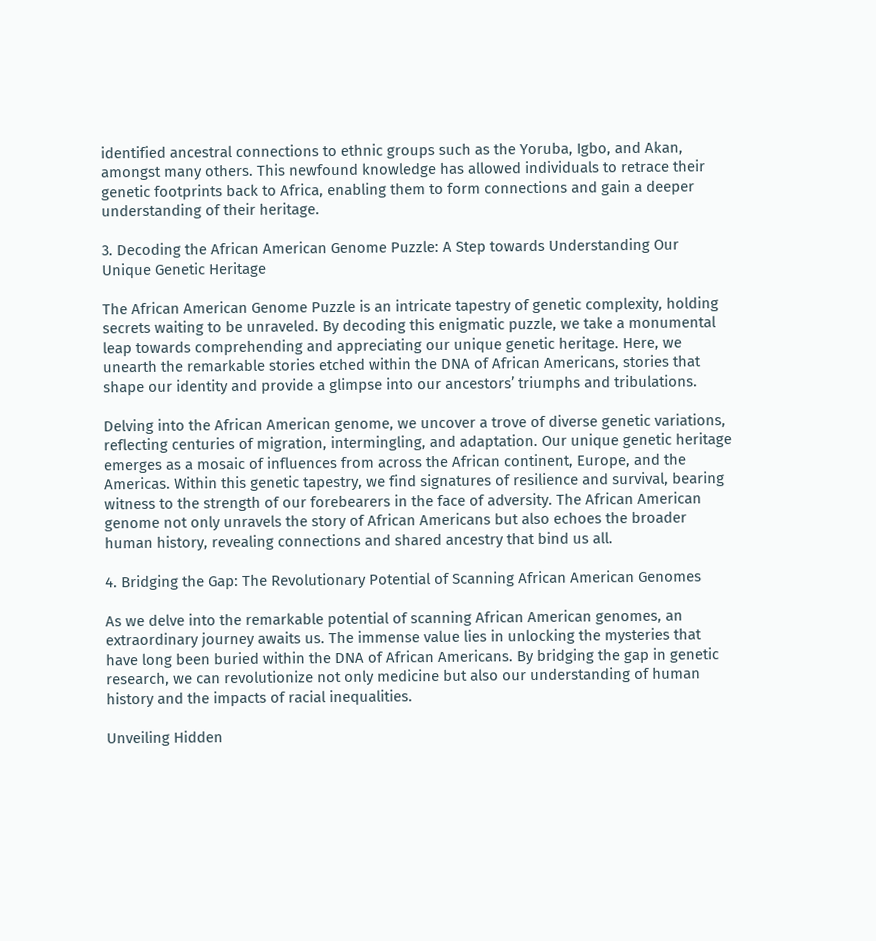identified ancestral connections to ethnic groups such as the Yoruba, Igbo, and Akan, amongst many others. This newfound knowledge has allowed individuals to retrace their genetic footprints back to Africa, enabling them to form connections and gain a deeper understanding of their heritage.

3. Decoding the African American Genome Puzzle: A Step towards Understanding Our Unique Genetic Heritage

The African American Genome Puzzle is an intricate tapestry of genetic complexity, holding secrets waiting to be unraveled. By decoding this enigmatic puzzle, we take a monumental leap towards comprehending and appreciating our unique genetic heritage. Here, we unearth the remarkable stories etched within the DNA of African Americans, stories that shape our identity and provide a glimpse into our ancestors’ triumphs and tribulations.

Delving into the African American genome, we uncover a trove of diverse genetic variations, reflecting centuries of migration, intermingling, and adaptation. Our unique genetic heritage emerges as a mosaic of influences from across the African continent, Europe, and the Americas. Within this genetic tapestry, we find signatures of resilience and survival, bearing witness to the strength of our forebearers in the face of adversity. The African American genome not only unravels the story of African Americans but also echoes the broader human history, revealing connections and shared ancestry that bind us all.

4. Bridging the Gap: The Revolutionary Potential of Scanning African American Genomes

As we delve into the remarkable potential of scanning African American genomes, an extraordinary journey awaits us. The immense value lies in unlocking the mysteries that have long been buried within the DNA of African Americans. By bridging the gap in genetic research, we can revolutionize not only medicine but also our understanding of human history and the impacts of racial inequalities.

Unveiling Hidden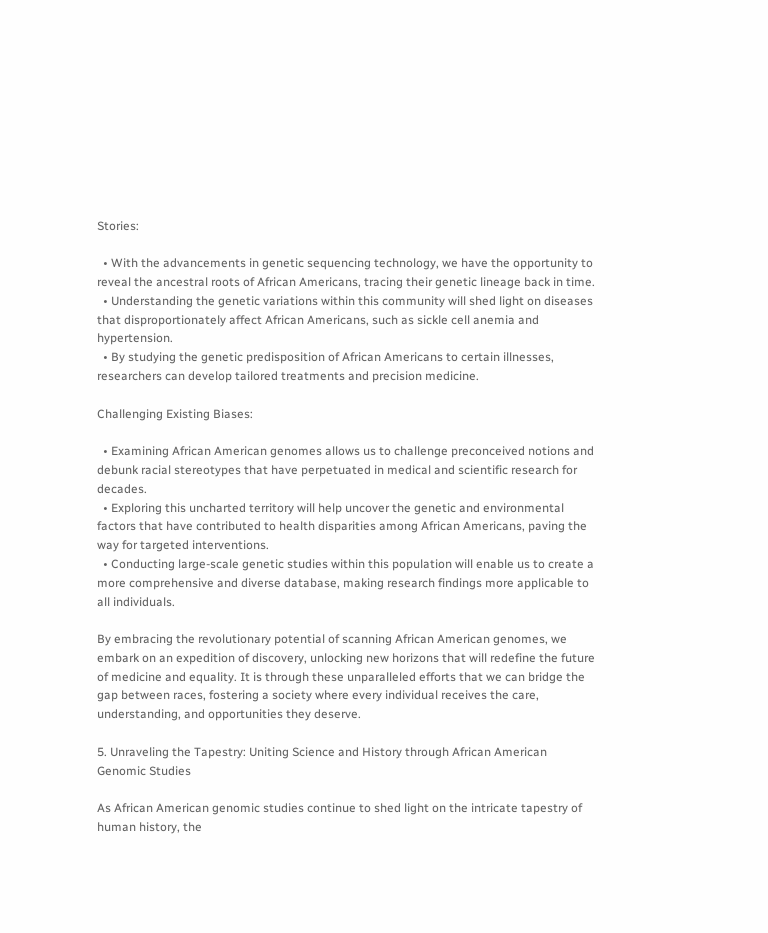Stories:

  • With the advancements in genetic sequencing technology, we have the opportunity to reveal the ancestral roots of African Americans, tracing their genetic lineage back in time.
  • Understanding the genetic variations within this community will shed light on diseases that disproportionately affect African Americans, such as sickle cell anemia and hypertension.
  • By studying the genetic predisposition of African Americans to certain illnesses, researchers can develop tailored treatments and precision medicine.

Challenging Existing Biases:

  • Examining African American genomes allows us to challenge preconceived notions and debunk racial stereotypes that have perpetuated in medical and scientific research for decades.
  • Exploring this uncharted territory will help uncover the genetic and environmental factors that have contributed to health disparities among African Americans, paving the way for targeted interventions.
  • Conducting large-scale genetic studies within this population will enable us to create a more comprehensive and diverse database, making research findings more applicable to all individuals.

By embracing the revolutionary potential of scanning African American genomes, we embark on an expedition of discovery, unlocking new horizons that will redefine the future of medicine and equality. It is through these unparalleled efforts that we can bridge the gap between races, fostering a society where every individual receives the care, understanding, and opportunities they deserve.

5. Unraveling the Tapestry: Uniting Science and History through African American Genomic Studies

As African American genomic studies continue to shed light on the intricate tapestry of human history, the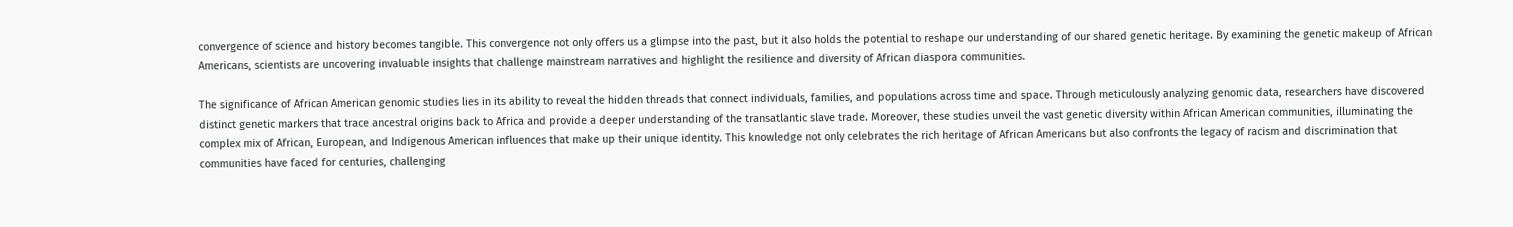convergence of science and history becomes tangible. This convergence not only offers us a glimpse into the past, but it also holds the potential to reshape our understanding of our shared genetic heritage. By examining the genetic makeup of African Americans, scientists are uncovering invaluable insights that challenge mainstream narratives and highlight the resilience and diversity of African diaspora communities.

The significance of African American genomic studies lies in its ability to reveal the hidden threads that connect individuals, families, and populations across time and space. Through meticulously analyzing genomic data, researchers have discovered distinct genetic markers that trace ancestral origins back to Africa and provide a deeper understanding of the transatlantic slave trade. Moreover, these studies unveil the vast genetic diversity within African American communities, illuminating the complex mix of African, European, and Indigenous American influences that make up their unique identity. This knowledge not only celebrates the rich heritage of African Americans but also confronts the legacy of racism and discrimination that communities have faced for centuries, challenging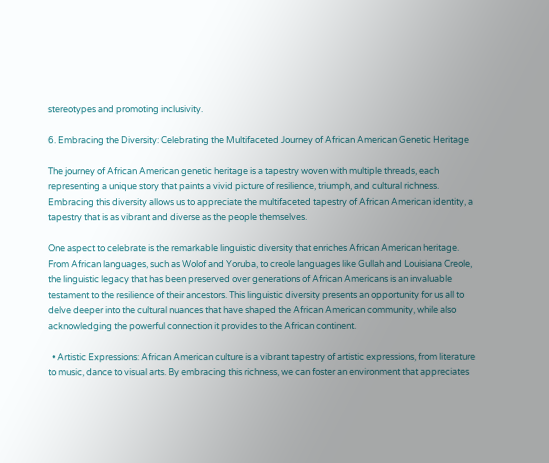stereotypes and promoting inclusivity.

6. Embracing the Diversity: Celebrating the Multifaceted Journey of African American Genetic Heritage

The journey of African American genetic heritage is a tapestry woven with multiple threads, each representing a unique story that paints a vivid picture of resilience, triumph, and cultural richness. Embracing this diversity allows us to appreciate the multifaceted tapestry of African American identity, a tapestry that is as vibrant and diverse as the people themselves.

One aspect to celebrate is the remarkable linguistic diversity that enriches African American heritage. From African languages, such as Wolof and Yoruba, to creole languages like Gullah and Louisiana Creole, the linguistic legacy that has been preserved over generations of African Americans is an invaluable testament to the resilience of their ancestors. This linguistic diversity presents an opportunity for us all to delve deeper into the cultural nuances that have shaped the African American community, while also acknowledging the powerful connection it provides to the African continent.

  • Artistic Expressions: African American culture is a vibrant tapestry of artistic expressions, from literature to music, dance to visual arts. By embracing this richness, we can foster an environment that appreciates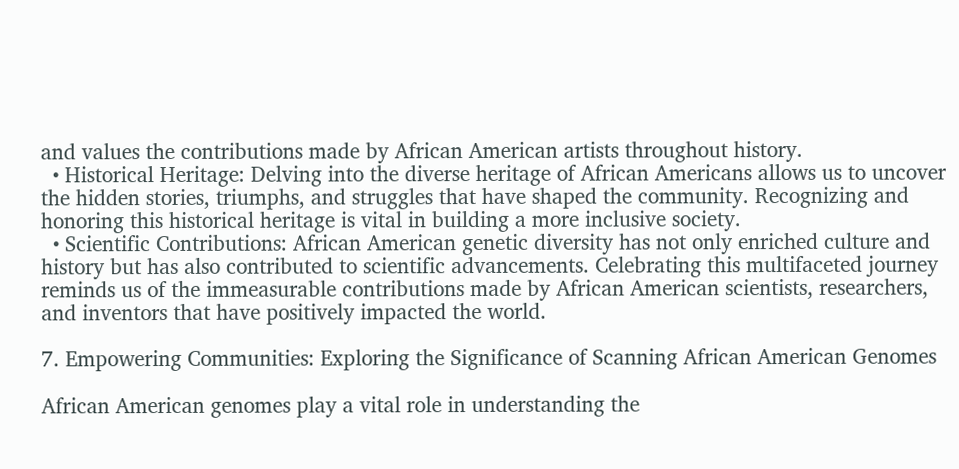and values the contributions made by African American artists throughout history.
  • Historical Heritage: Delving into the diverse heritage of African Americans allows us to uncover the hidden stories, triumphs, and struggles that have shaped the community. Recognizing and honoring this historical heritage is vital in building a more inclusive society.
  • Scientific Contributions: African American genetic diversity has not only enriched culture and history but has also contributed to scientific advancements. Celebrating this multifaceted journey reminds us of the immeasurable contributions made by African American scientists, researchers, and inventors that have positively impacted the world.

7. Empowering Communities: Exploring the Significance of Scanning African American Genomes

African American genomes play a vital role in understanding the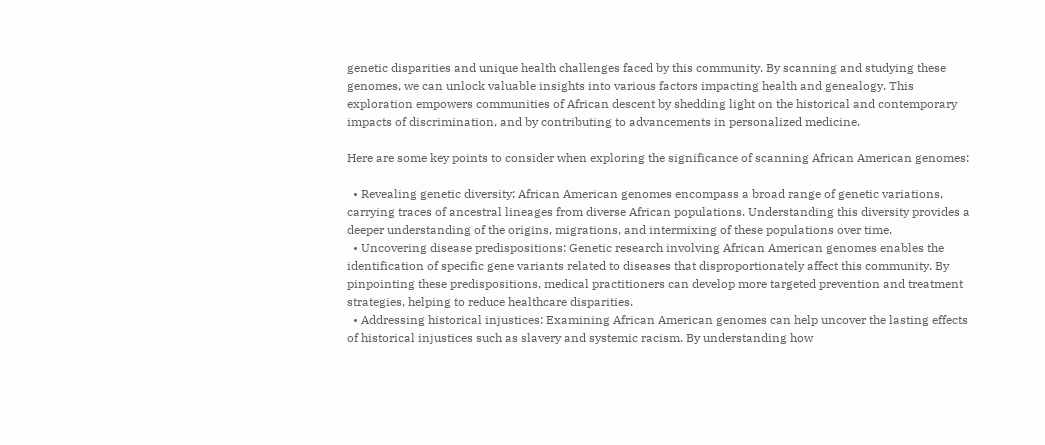genetic disparities and unique health challenges faced by this community. By scanning and studying these genomes, we can unlock valuable insights into various factors impacting health and genealogy. This exploration empowers communities of African descent by shedding light on the historical and contemporary impacts of discrimination, and by contributing to advancements in personalized medicine.

Here are some key points to consider when exploring the significance of scanning African American genomes:

  • Revealing genetic diversity: African American genomes encompass a broad range of genetic variations, carrying traces of ancestral lineages from diverse African populations. Understanding this diversity provides a deeper understanding of the origins, migrations, and intermixing of these populations over time.
  • Uncovering disease predispositions: Genetic research involving African American genomes enables the identification of specific gene variants related to diseases that disproportionately affect this community. By pinpointing these predispositions, medical practitioners can develop more targeted prevention and treatment strategies, helping to reduce healthcare disparities.
  • Addressing historical injustices: Examining African American genomes can help uncover the lasting effects of historical injustices such as slavery and systemic racism. By understanding how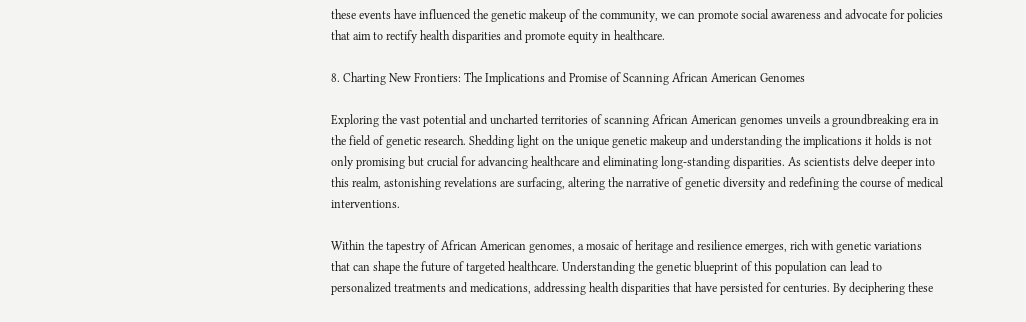these events have influenced the genetic makeup of the community, we can promote social awareness and advocate for policies that aim to rectify health disparities and promote equity in healthcare.

8. Charting New Frontiers: The Implications and Promise of Scanning African American Genomes

Exploring the vast potential and uncharted territories of scanning African American genomes unveils a groundbreaking era in the field of genetic research. Shedding light on the unique genetic makeup and understanding the implications it holds is not only promising but crucial for advancing healthcare and eliminating long-standing disparities. As scientists delve deeper into this realm, astonishing revelations are surfacing, altering the narrative of genetic diversity and redefining the course of medical interventions.

Within the tapestry of African American genomes, a mosaic of heritage and resilience emerges, rich with genetic variations that can shape the future of targeted healthcare. Understanding the genetic blueprint of this population can lead to personalized treatments and medications, addressing health disparities that have persisted for centuries. By deciphering these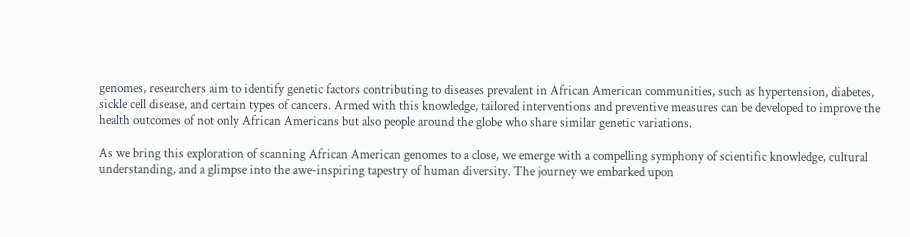genomes, researchers aim to identify genetic factors contributing to diseases prevalent in African American communities, such as hypertension, diabetes, sickle cell disease, and certain types of cancers. Armed with this knowledge, tailored interventions and preventive measures can be developed to improve the health outcomes of not only African Americans but also people around the globe who share similar genetic variations.

As we bring this exploration of scanning African American genomes to a close, we emerge with a compelling symphony of scientific knowledge, cultural understanding, and a glimpse into the awe-inspiring tapestry of human diversity. The journey we embarked upon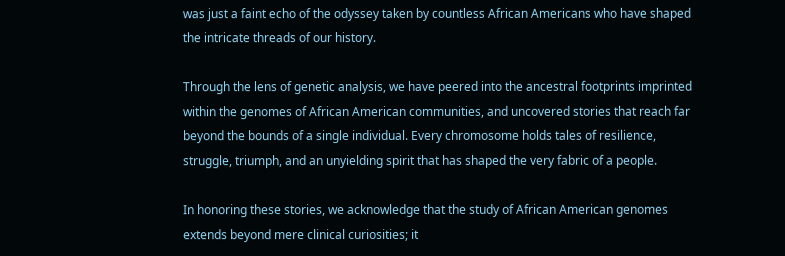was just a faint echo of the odyssey taken by countless African Americans who have shaped the intricate threads of our history.

Through the lens of genetic analysis, we have peered into the ancestral footprints imprinted within the genomes of African American communities, and uncovered stories that reach far beyond the bounds of a single individual. Every chromosome holds tales of resilience, struggle, triumph, and an unyielding spirit that has shaped the very fabric of a people.

In honoring these stories, we acknowledge that the study of African American genomes extends beyond mere clinical curiosities; it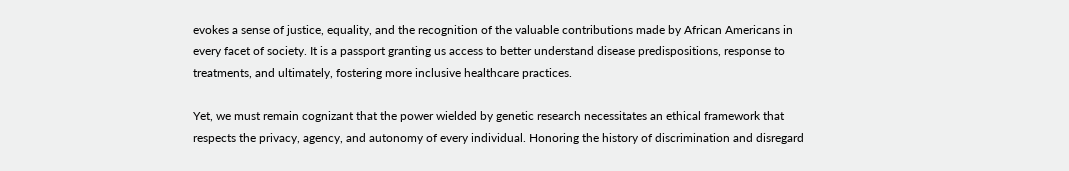evokes a sense of justice, equality, and the recognition of the valuable contributions made by African Americans in every facet of society. It is a passport granting us access to better understand disease predispositions, response to treatments, and ultimately, fostering more inclusive healthcare practices.

Yet, we must remain cognizant that the power wielded by genetic research necessitates an ethical framework that respects the privacy, agency, and autonomy of every individual. Honoring the history of discrimination and disregard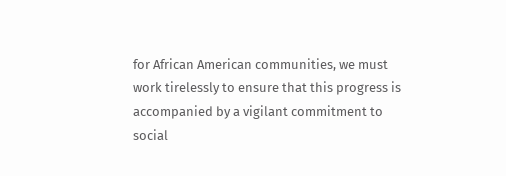for African American communities, we must work tirelessly to ensure that this progress is accompanied by a vigilant commitment to social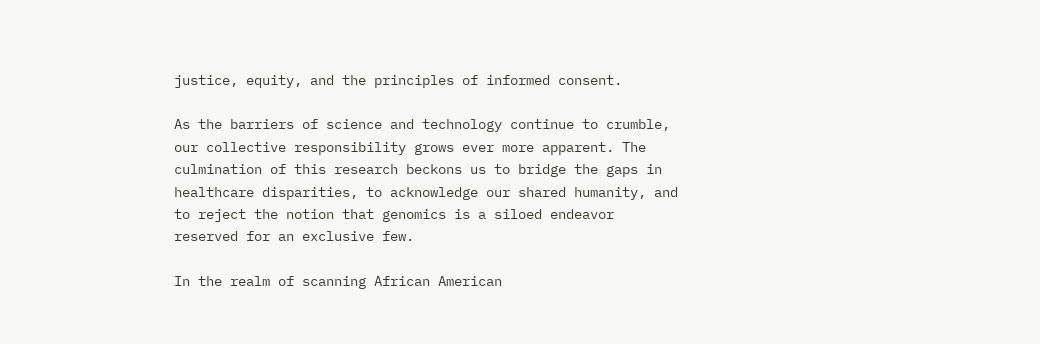justice, equity, and the principles of informed consent.

As the barriers of science and technology continue to crumble, our collective responsibility grows ever more apparent. The culmination of this research beckons us to bridge the gaps in healthcare disparities, to acknowledge our shared humanity, and to reject the notion that genomics is a siloed endeavor reserved for an exclusive few.

In the realm of scanning African American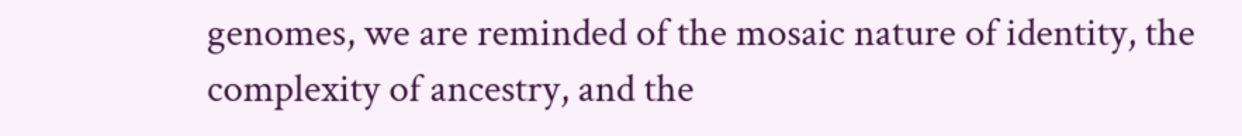genomes, we are reminded of the mosaic nature of identity, the complexity of ancestry, and the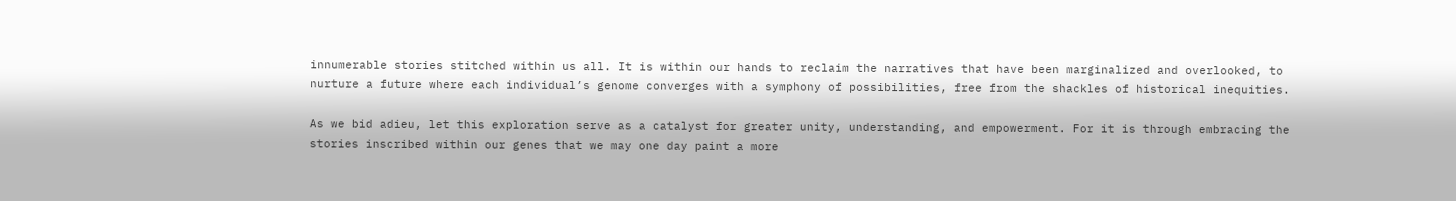innumerable stories stitched within us all. It is within our hands to reclaim the narratives that have been marginalized and overlooked, to nurture a future where each individual’s genome converges with a symphony of possibilities, free from the shackles of historical inequities.

As we bid adieu, let this exploration serve as a catalyst for greater unity, understanding, and empowerment. For it is through embracing the stories inscribed within our genes that we may one day paint a more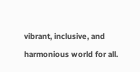vibrant, inclusive, and harmonious world for all.